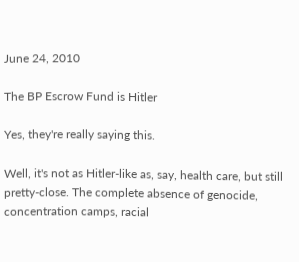June 24, 2010

The BP Escrow Fund is Hitler

Yes, they're really saying this.

Well, it's not as Hitler-like as, say, health care, but still pretty-close. The complete absence of genocide, concentration camps, racial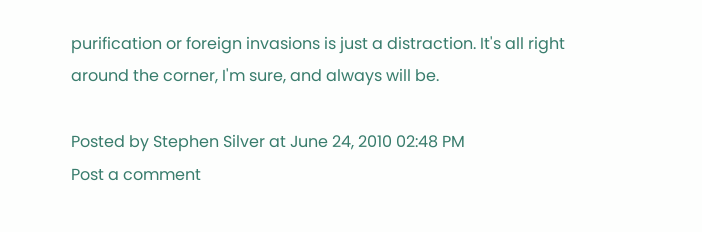purification or foreign invasions is just a distraction. It's all right around the corner, I'm sure, and always will be.

Posted by Stephen Silver at June 24, 2010 02:48 PM
Post a comment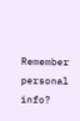Remember personal info?